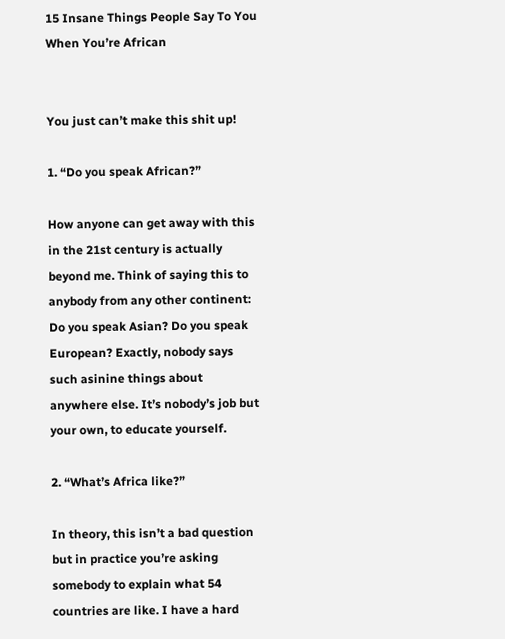15 Insane Things People Say To You When You’re African


You just can’t make this shit up!

1. “Do you speak African?”

How anyone can get away with this in the 21st century is actually beyond me. Think of saying this to anybody from any other continent: Do you speak Asian? Do you speak European? Exactly, nobody says such asinine things about anywhere else. It’s nobody’s job but your own, to educate yourself.

2. “What’s Africa like?”

In theory, this isn’t a bad question but in practice you’re asking somebody to explain what 54 countries are like. I have a hard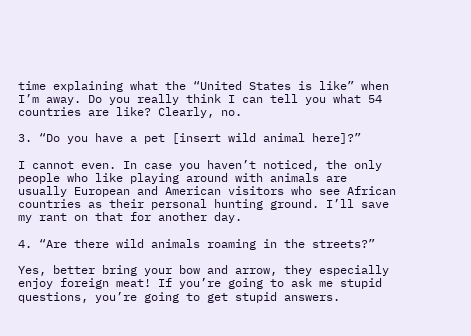time explaining what the “United States is like” when I’m away. Do you really think I can tell you what 54 countries are like? Clearly, no.

3. “Do you have a pet [insert wild animal here]?”

I cannot even. In case you haven’t noticed, the only people who like playing around with animals are usually European and American visitors who see African countries as their personal hunting ground. I’ll save my rant on that for another day.

4. “Are there wild animals roaming in the streets?”

Yes, better bring your bow and arrow, they especially enjoy foreign meat! If you’re going to ask me stupid questions, you’re going to get stupid answers.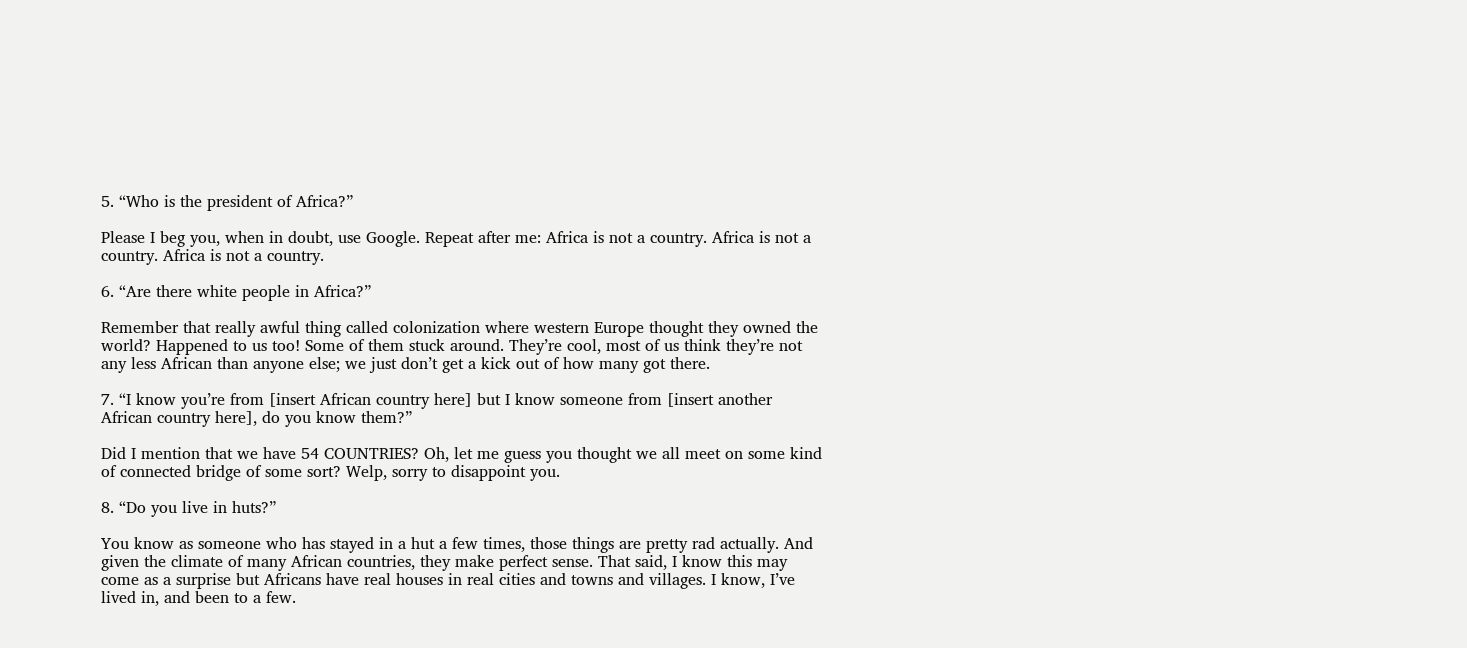5. “Who is the president of Africa?”

Please I beg you, when in doubt, use Google. Repeat after me: Africa is not a country. Africa is not a country. Africa is not a country.

6. “Are there white people in Africa?”

Remember that really awful thing called colonization where western Europe thought they owned the world? Happened to us too! Some of them stuck around. They’re cool, most of us think they’re not any less African than anyone else; we just don’t get a kick out of how many got there.

7. “I know you’re from [insert African country here] but I know someone from [insert another African country here], do you know them?”

Did I mention that we have 54 COUNTRIES? Oh, let me guess you thought we all meet on some kind of connected bridge of some sort? Welp, sorry to disappoint you.

8. “Do you live in huts?”

You know as someone who has stayed in a hut a few times, those things are pretty rad actually. And given the climate of many African countries, they make perfect sense. That said, I know this may come as a surprise but Africans have real houses in real cities and towns and villages. I know, I’ve lived in, and been to a few.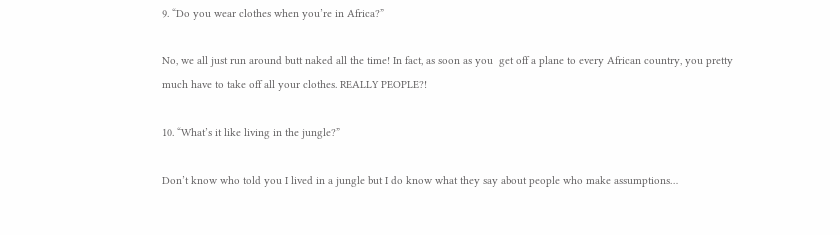9. “Do you wear clothes when you’re in Africa?”

No, we all just run around butt naked all the time! In fact, as soon as you  get off a plane to every African country, you pretty much have to take off all your clothes. REALLY PEOPLE?!

10. “What’s it like living in the jungle?”

Don’t know who told you I lived in a jungle but I do know what they say about people who make assumptions…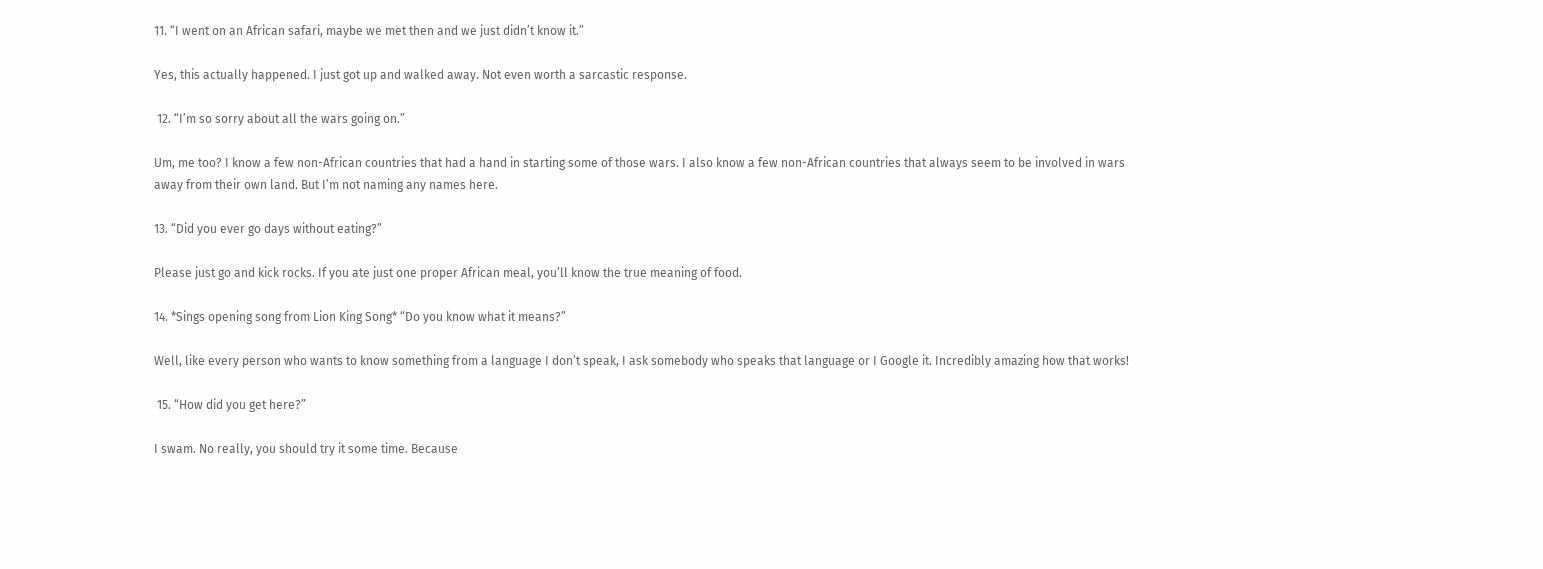11. “I went on an African safari, maybe we met then and we just didn’t know it.”

Yes, this actually happened. I just got up and walked away. Not even worth a sarcastic response.

 12. “I’m so sorry about all the wars going on.”

Um, me too? I know a few non-African countries that had a hand in starting some of those wars. I also know a few non-African countries that always seem to be involved in wars away from their own land. But I’m not naming any names here.

13. “Did you ever go days without eating?”

Please just go and kick rocks. If you ate just one proper African meal, you’ll know the true meaning of food.

14. *Sings opening song from Lion King Song* “Do you know what it means?”

Well, like every person who wants to know something from a language I don’t speak, I ask somebody who speaks that language or I Google it. Incredibly amazing how that works!

 15. “How did you get here?”

I swam. No really, you should try it some time. Because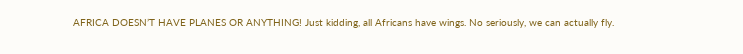AFRICA DOESN’T HAVE PLANES OR ANYTHING! Just kidding, all Africans have wings. No seriously, we can actually fly.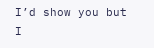I’d show you but I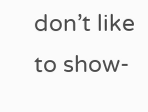don’t like to show-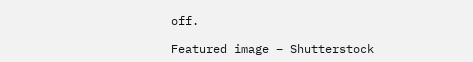off.

Featured image – Shutterstock